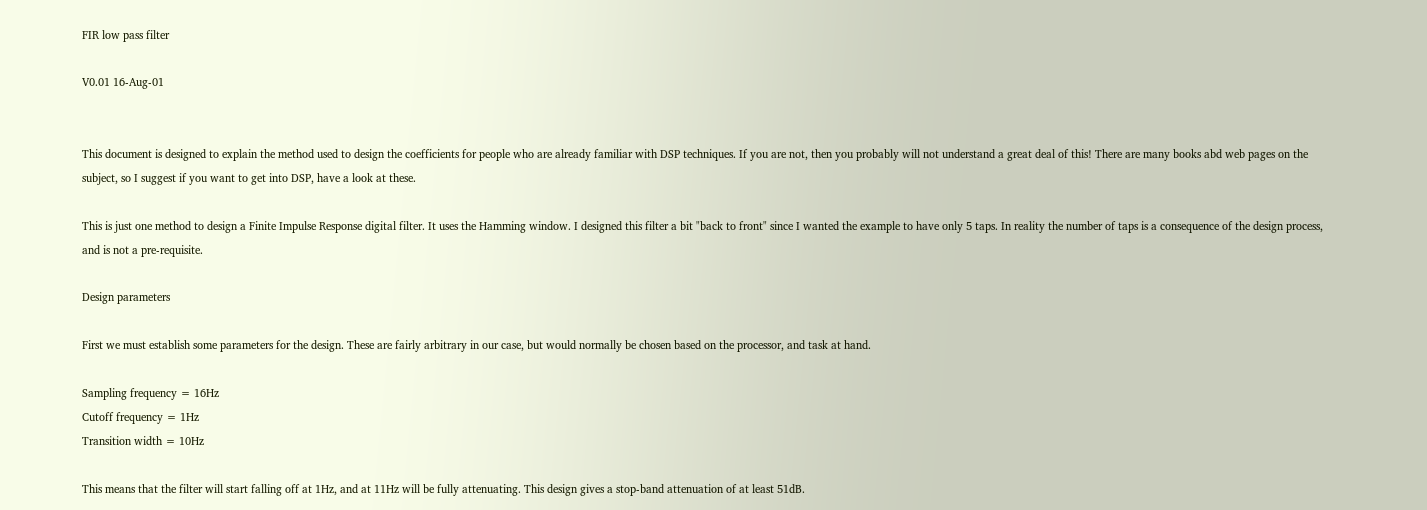FIR low pass filter

V0.01 16-Aug-01


This document is designed to explain the method used to design the coefficients for people who are already familiar with DSP techniques. If you are not, then you probably will not understand a great deal of this! There are many books abd web pages on the subject, so I suggest if you want to get into DSP, have a look at these.

This is just one method to design a Finite Impulse Response digital filter. It uses the Hamming window. I designed this filter a bit "back to front" since I wanted the example to have only 5 taps. In reality the number of taps is a consequence of the design process, and is not a pre-requisite.

Design parameters

First we must establish some parameters for the design. These are fairly arbitrary in our case, but would normally be chosen based on the processor, and task at hand.

Sampling frequency = 16Hz
Cutoff frequency = 1Hz
Transition width = 10Hz

This means that the filter will start falling off at 1Hz, and at 11Hz will be fully attenuating. This design gives a stop-band attenuation of at least 51dB.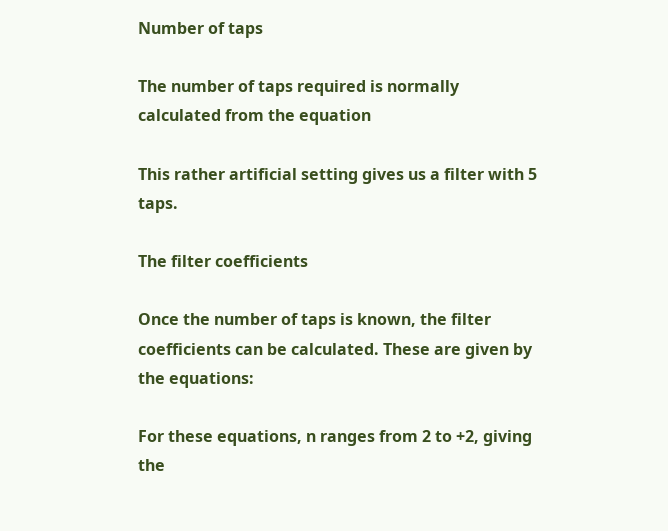Number of taps

The number of taps required is normally calculated from the equation

This rather artificial setting gives us a filter with 5 taps.

The filter coefficients

Once the number of taps is known, the filter coefficients can be calculated. These are given by the equations:

For these equations, n ranges from 2 to +2, giving the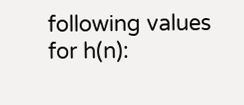following values for h(n):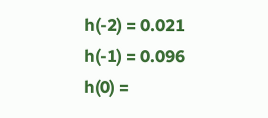h(-2) = 0.021
h(-1) = 0.096
h(0) =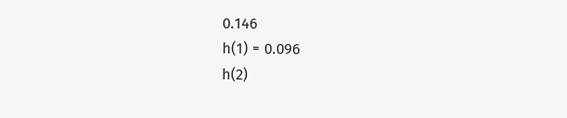0.146
h(1) = 0.096
h(2)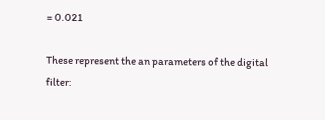= 0.021

These represent the an parameters of the digital filter: